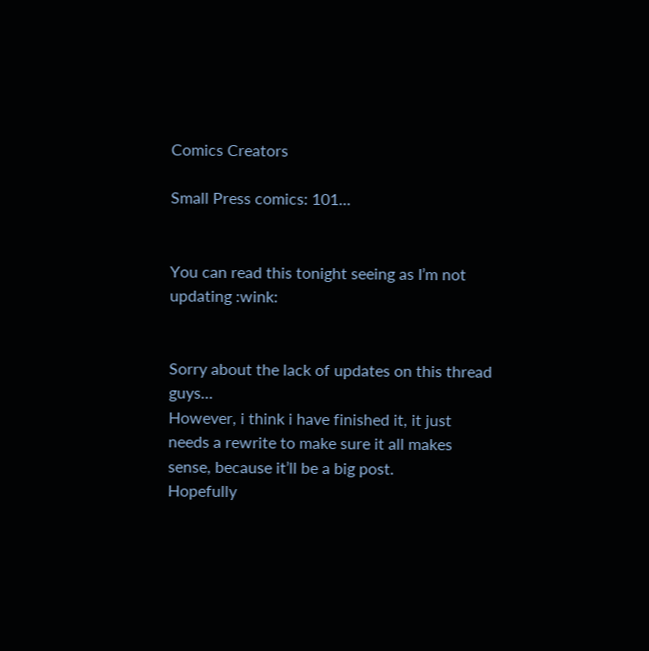Comics Creators

Small Press comics: 101...


You can read this tonight seeing as I’m not updating :wink:


Sorry about the lack of updates on this thread guys…
However, i think i have finished it, it just needs a rewrite to make sure it all makes sense, because it’ll be a big post.
Hopefully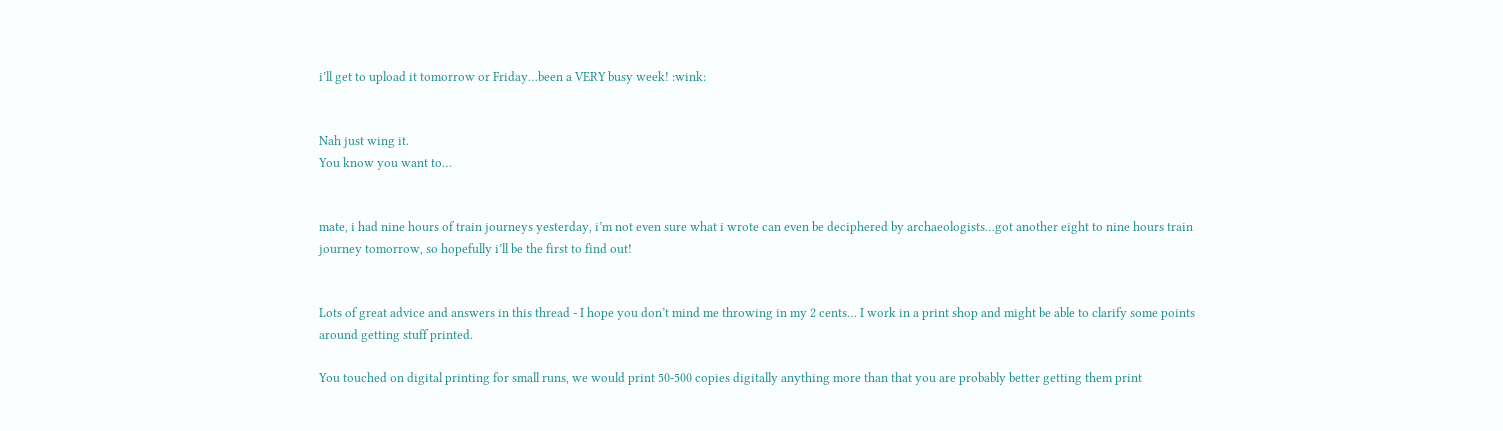i’ll get to upload it tomorrow or Friday…been a VERY busy week! :wink:


Nah just wing it.
You know you want to…


mate, i had nine hours of train journeys yesterday, i’m not even sure what i wrote can even be deciphered by archaeologists…got another eight to nine hours train journey tomorrow, so hopefully i’ll be the first to find out!


Lots of great advice and answers in this thread - I hope you don’t mind me throwing in my 2 cents… I work in a print shop and might be able to clarify some points around getting stuff printed.

You touched on digital printing for small runs, we would print 50-500 copies digitally anything more than that you are probably better getting them print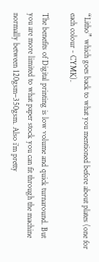“Litho” which goes back to what you mentioned before about plates (one for each colour - CYMK).

The benefits of Digital printing is low volume and quick turnaround. But you are more limited to what paper stock you can fit through the machine normally between 120gsm–350gsm. Also i’m pretty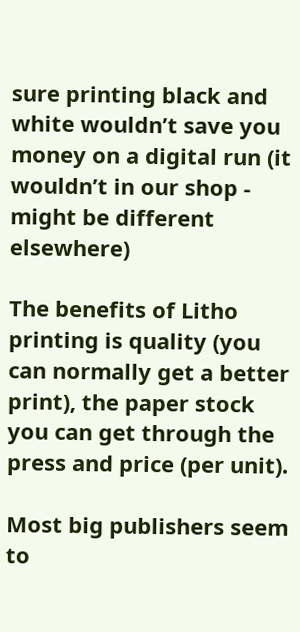sure printing black and white wouldn’t save you money on a digital run (it wouldn’t in our shop - might be different elsewhere)

The benefits of Litho printing is quality (you can normally get a better print), the paper stock you can get through the press and price (per unit).

Most big publishers seem to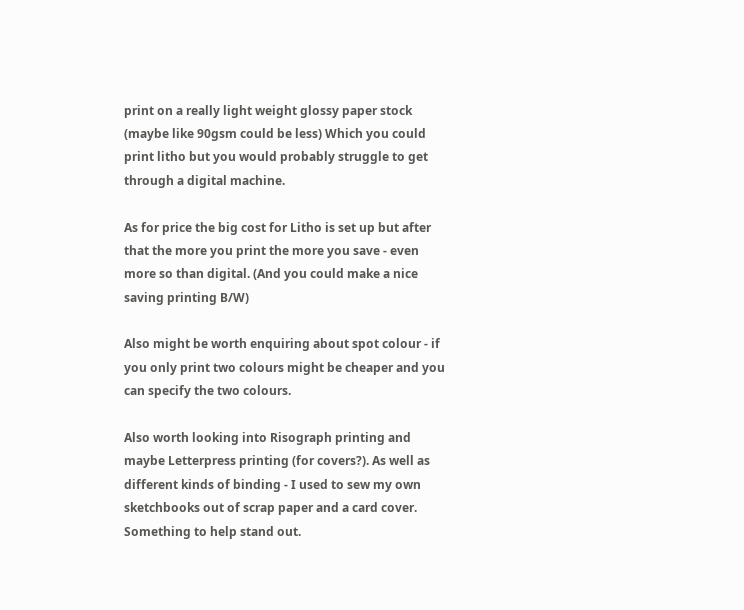print on a really light weight glossy paper stock (maybe like 90gsm could be less) Which you could print litho but you would probably struggle to get through a digital machine.

As for price the big cost for Litho is set up but after that the more you print the more you save - even more so than digital. (And you could make a nice saving printing B/W)

Also might be worth enquiring about spot colour - if you only print two colours might be cheaper and you can specify the two colours.

Also worth looking into Risograph printing and maybe Letterpress printing (for covers?). As well as different kinds of binding - I used to sew my own sketchbooks out of scrap paper and a card cover. Something to help stand out.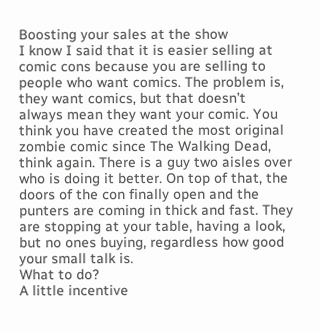Boosting your sales at the show
I know I said that it is easier selling at comic cons because you are selling to people who want comics. The problem is, they want comics, but that doesn’t always mean they want your comic. You think you have created the most original zombie comic since The Walking Dead, think again. There is a guy two aisles over who is doing it better. On top of that, the doors of the con finally open and the punters are coming in thick and fast. They are stopping at your table, having a look, but no ones buying, regardless how good your small talk is.
What to do?
A little incentive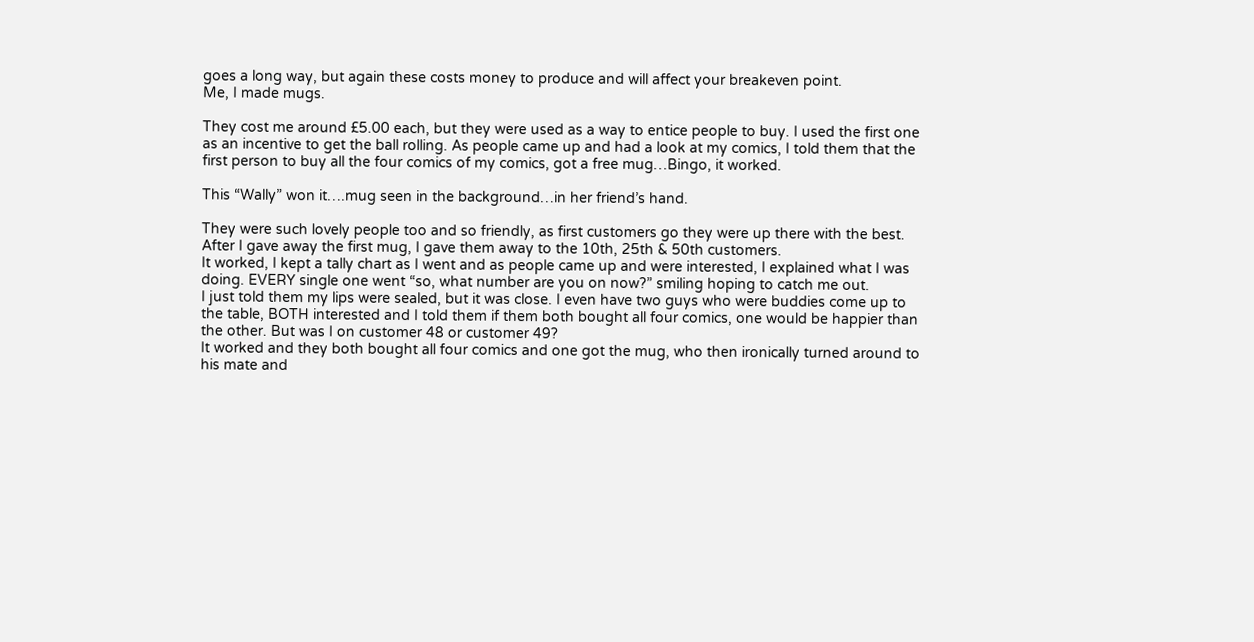goes a long way, but again these costs money to produce and will affect your breakeven point.
Me, I made mugs.

They cost me around £5.00 each, but they were used as a way to entice people to buy. I used the first one as an incentive to get the ball rolling. As people came up and had a look at my comics, I told them that the first person to buy all the four comics of my comics, got a free mug…Bingo, it worked.

This “Wally” won it….mug seen in the background…in her friend’s hand.

They were such lovely people too and so friendly, as first customers go they were up there with the best. After I gave away the first mug, I gave them away to the 10th, 25th & 50th customers.
It worked, I kept a tally chart as I went and as people came up and were interested, I explained what I was doing. EVERY single one went “so, what number are you on now?” smiling hoping to catch me out.
I just told them my lips were sealed, but it was close. I even have two guys who were buddies come up to the table, BOTH interested and I told them if them both bought all four comics, one would be happier than the other. But was I on customer 48 or customer 49?
It worked and they both bought all four comics and one got the mug, who then ironically turned around to his mate and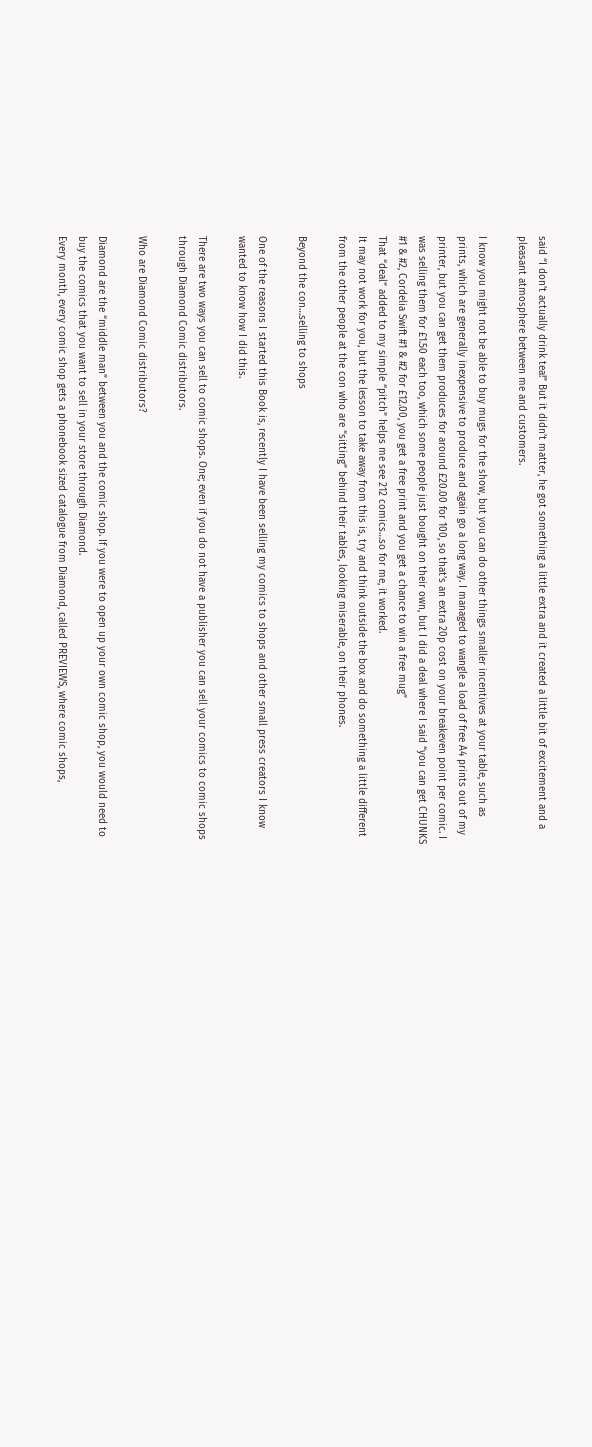said “I don’t actually drink tea!” But it didn’t matter, he got something a little extra and it created a little bit of excitement and a pleasant atmosphere between me and customers.

I know you might not be able to buy mugs for the show, but you can do other things smaller incentives at your table, such as prints, which are generally inexpensive to produce and again go a long way. I managed to wangle a load of free A4 prints out of my printer, but you can get them produces for around £20.00 for 100, so that’s an extra 20p cost on your breakeven point per comic. I was selling them for £1.50 each too, which some people just bought on their own, but I did a deal where I said “you can get CHUNKS #1 & #2, Cordelia Swift #1 & #2 for £12.00, you get a free print and you get a chance to win a free mug”
That “deal” added to my simple “pitch” helps me see 212 comics…so for me, it worked.
It may not work for you, but the lesson to take away from this is, try and think outside the box and do something a little different from the other people at the con who are “sitting” behind their tables, looking miserable, on their phones.

Beyond the con…selling to shops

One of the reasons I started this Book is, recently I have been selling my comics to shops and other small press creators I know wanted to know how I did this.

There are two ways you can sell to comic shops. One; even if you do not have a publisher you can sell your comics to comic shops through Diamond Comic distributors.

Who are Diamond Comic distributors?

Diamond are the “middle man” between you and the comic shop. If you were to open up your own comic shop, you would need to buy the comics that you want to sell in your store through Diamond.
Every month, every comic shop gets a phonebook sized catalogue from Diamond, called PREVIEWS, where comic shops,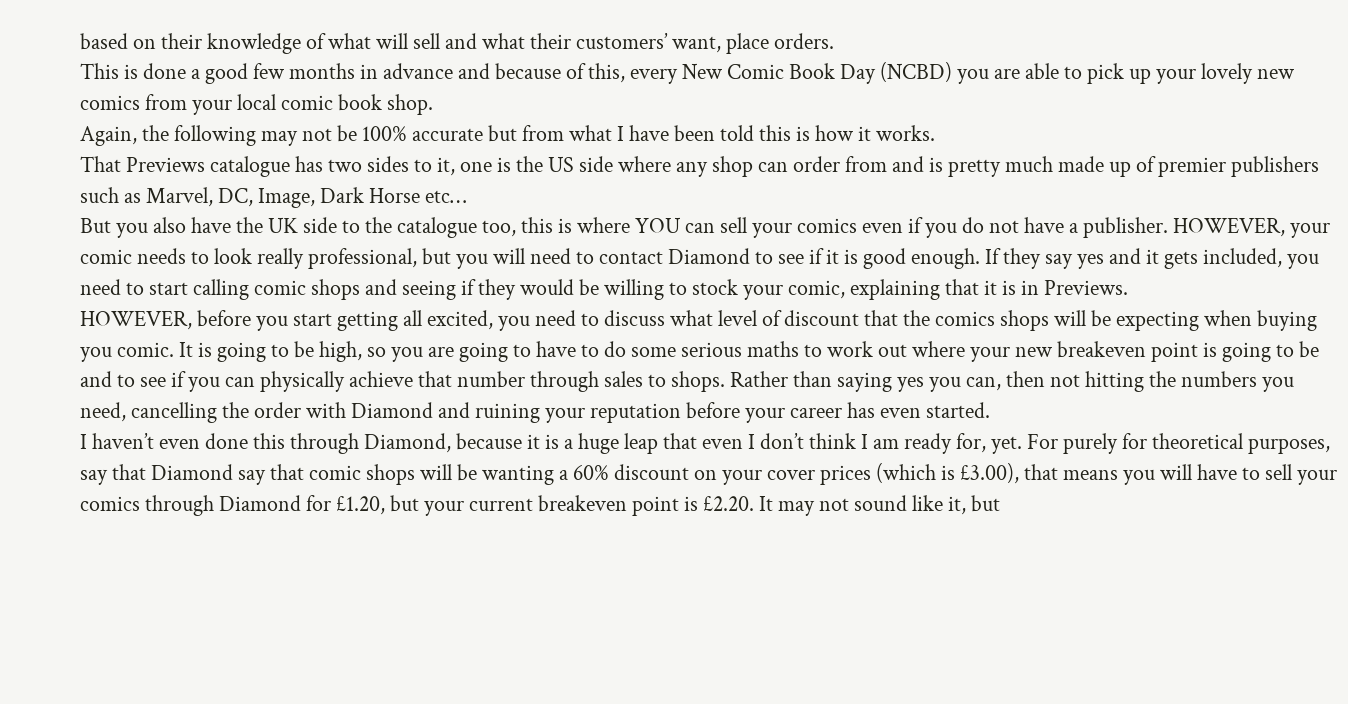based on their knowledge of what will sell and what their customers’ want, place orders.
This is done a good few months in advance and because of this, every New Comic Book Day (NCBD) you are able to pick up your lovely new comics from your local comic book shop.
Again, the following may not be 100% accurate but from what I have been told this is how it works.
That Previews catalogue has two sides to it, one is the US side where any shop can order from and is pretty much made up of premier publishers such as Marvel, DC, Image, Dark Horse etc…
But you also have the UK side to the catalogue too, this is where YOU can sell your comics even if you do not have a publisher. HOWEVER, your comic needs to look really professional, but you will need to contact Diamond to see if it is good enough. If they say yes and it gets included, you need to start calling comic shops and seeing if they would be willing to stock your comic, explaining that it is in Previews.
HOWEVER, before you start getting all excited, you need to discuss what level of discount that the comics shops will be expecting when buying you comic. It is going to be high, so you are going to have to do some serious maths to work out where your new breakeven point is going to be and to see if you can physically achieve that number through sales to shops. Rather than saying yes you can, then not hitting the numbers you need, cancelling the order with Diamond and ruining your reputation before your career has even started.
I haven’t even done this through Diamond, because it is a huge leap that even I don’t think I am ready for, yet. For purely for theoretical purposes, say that Diamond say that comic shops will be wanting a 60% discount on your cover prices (which is £3.00), that means you will have to sell your comics through Diamond for £1.20, but your current breakeven point is £2.20. It may not sound like it, but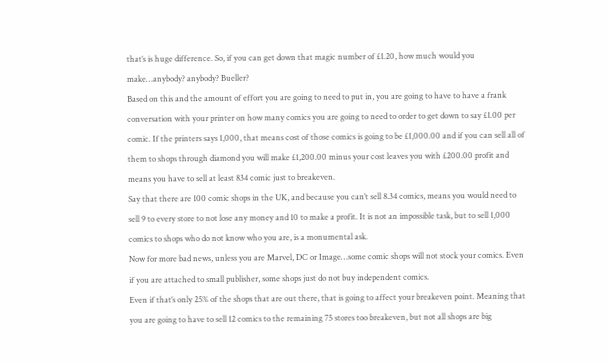that’s is huge difference. So, if you can get down that magic number of £1.20, how much would you make…anybody? anybody? Bueller?
Based on this and the amount of effort you are going to need to put in, you are going to have to have a frank conversation with your printer on how many comics you are going to need to order to get down to say £1.00 per comic. If the printers says 1,000, that means cost of those comics is going to be £1,000.00 and if you can sell all of them to shops through diamond you will make £1,200.00 minus your cost leaves you with £200.00 profit and means you have to sell at least 834 comic just to breakeven.
Say that there are 100 comic shops in the UK, and because you can’t sell 8.34 comics, means you would need to sell 9 to every store to not lose any money and 10 to make a profit. It is not an impossible task, but to sell 1,000 comics to shops who do not know who you are, is a monumental ask.
Now for more bad news, unless you are Marvel, DC or Image…some comic shops will not stock your comics. Even if you are attached to small publisher, some shops just do not buy independent comics.
Even if that’s only 25% of the shops that are out there, that is going to affect your breakeven point. Meaning that you are going to have to sell 12 comics to the remaining 75 stores too breakeven, but not all shops are big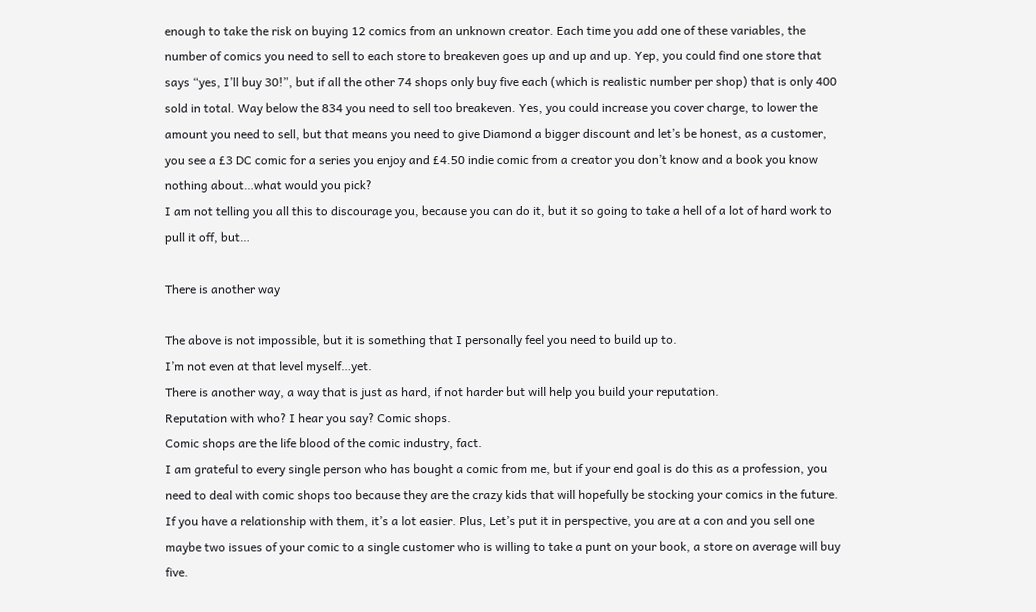enough to take the risk on buying 12 comics from an unknown creator. Each time you add one of these variables, the number of comics you need to sell to each store to breakeven goes up and up and up. Yep, you could find one store that says “yes, I’ll buy 30!”, but if all the other 74 shops only buy five each (which is realistic number per shop) that is only 400 sold in total. Way below the 834 you need to sell too breakeven. Yes, you could increase you cover charge, to lower the amount you need to sell, but that means you need to give Diamond a bigger discount and let’s be honest, as a customer, you see a £3 DC comic for a series you enjoy and £4.50 indie comic from a creator you don’t know and a book you know nothing about…what would you pick?
I am not telling you all this to discourage you, because you can do it, but it so going to take a hell of a lot of hard work to pull it off, but…

There is another way

The above is not impossible, but it is something that I personally feel you need to build up to.
I’m not even at that level myself…yet.
There is another way, a way that is just as hard, if not harder but will help you build your reputation.
Reputation with who? I hear you say? Comic shops.
Comic shops are the life blood of the comic industry, fact.
I am grateful to every single person who has bought a comic from me, but if your end goal is do this as a profession, you need to deal with comic shops too because they are the crazy kids that will hopefully be stocking your comics in the future. If you have a relationship with them, it’s a lot easier. Plus, Let’s put it in perspective, you are at a con and you sell one maybe two issues of your comic to a single customer who is willing to take a punt on your book, a store on average will buy five.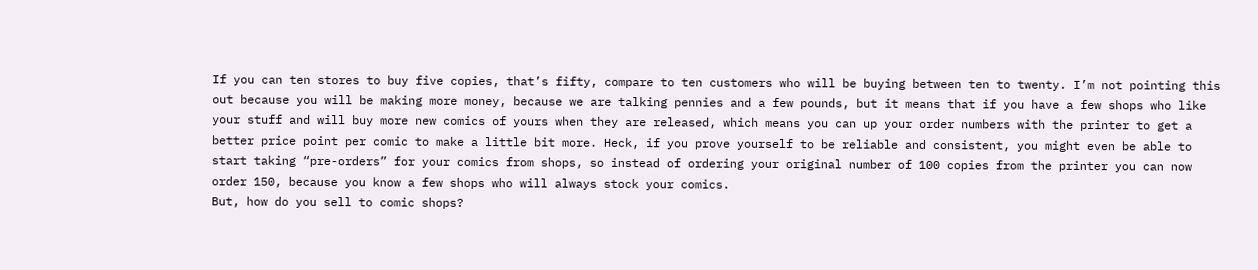If you can ten stores to buy five copies, that’s fifty, compare to ten customers who will be buying between ten to twenty. I’m not pointing this out because you will be making more money, because we are talking pennies and a few pounds, but it means that if you have a few shops who like your stuff and will buy more new comics of yours when they are released, which means you can up your order numbers with the printer to get a better price point per comic to make a little bit more. Heck, if you prove yourself to be reliable and consistent, you might even be able to start taking “pre-orders” for your comics from shops, so instead of ordering your original number of 100 copies from the printer you can now order 150, because you know a few shops who will always stock your comics.
But, how do you sell to comic shops?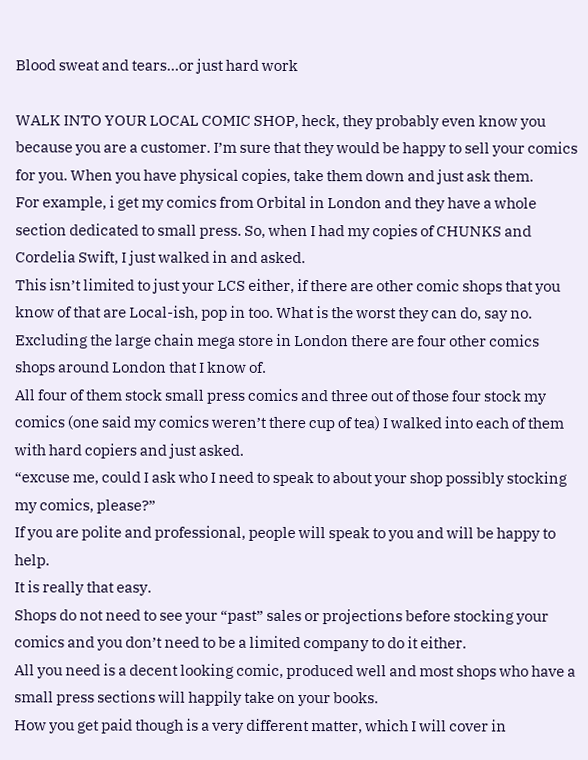Blood sweat and tears…or just hard work

WALK INTO YOUR LOCAL COMIC SHOP, heck, they probably even know you because you are a customer. I’m sure that they would be happy to sell your comics for you. When you have physical copies, take them down and just ask them.
For example, i get my comics from Orbital in London and they have a whole section dedicated to small press. So, when I had my copies of CHUNKS and Cordelia Swift, I just walked in and asked.
This isn’t limited to just your LCS either, if there are other comic shops that you know of that are Local-ish, pop in too. What is the worst they can do, say no.
Excluding the large chain mega store in London there are four other comics shops around London that I know of.
All four of them stock small press comics and three out of those four stock my comics (one said my comics weren’t there cup of tea) I walked into each of them with hard copiers and just asked.
“excuse me, could I ask who I need to speak to about your shop possibly stocking my comics, please?”
If you are polite and professional, people will speak to you and will be happy to help.
It is really that easy.
Shops do not need to see your “past” sales or projections before stocking your comics and you don’t need to be a limited company to do it either.
All you need is a decent looking comic, produced well and most shops who have a small press sections will happily take on your books.
How you get paid though is a very different matter, which I will cover in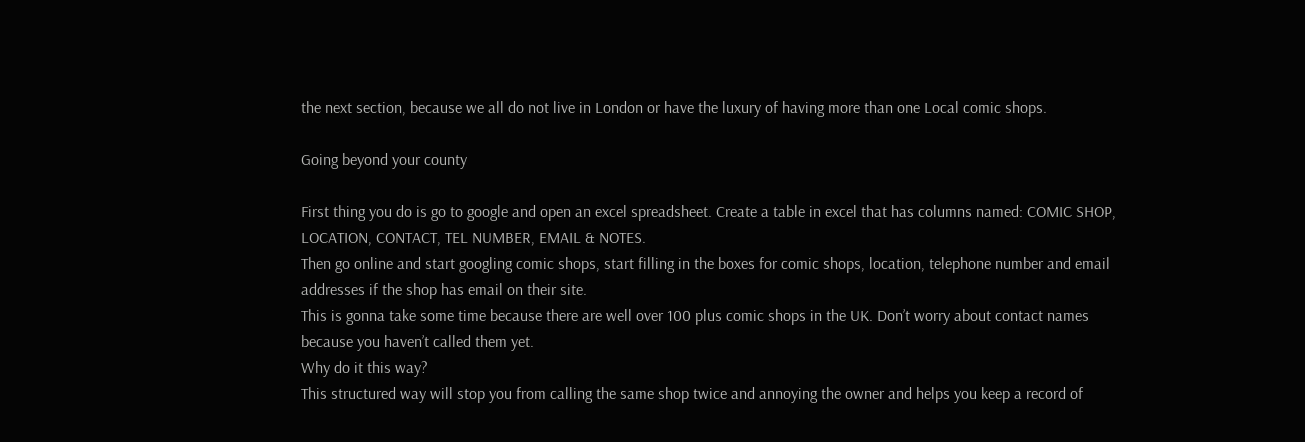the next section, because we all do not live in London or have the luxury of having more than one Local comic shops.

Going beyond your county

First thing you do is go to google and open an excel spreadsheet. Create a table in excel that has columns named: COMIC SHOP, LOCATION, CONTACT, TEL NUMBER, EMAIL & NOTES.
Then go online and start googling comic shops, start filling in the boxes for comic shops, location, telephone number and email addresses if the shop has email on their site.
This is gonna take some time because there are well over 100 plus comic shops in the UK. Don’t worry about contact names because you haven’t called them yet.
Why do it this way?
This structured way will stop you from calling the same shop twice and annoying the owner and helps you keep a record of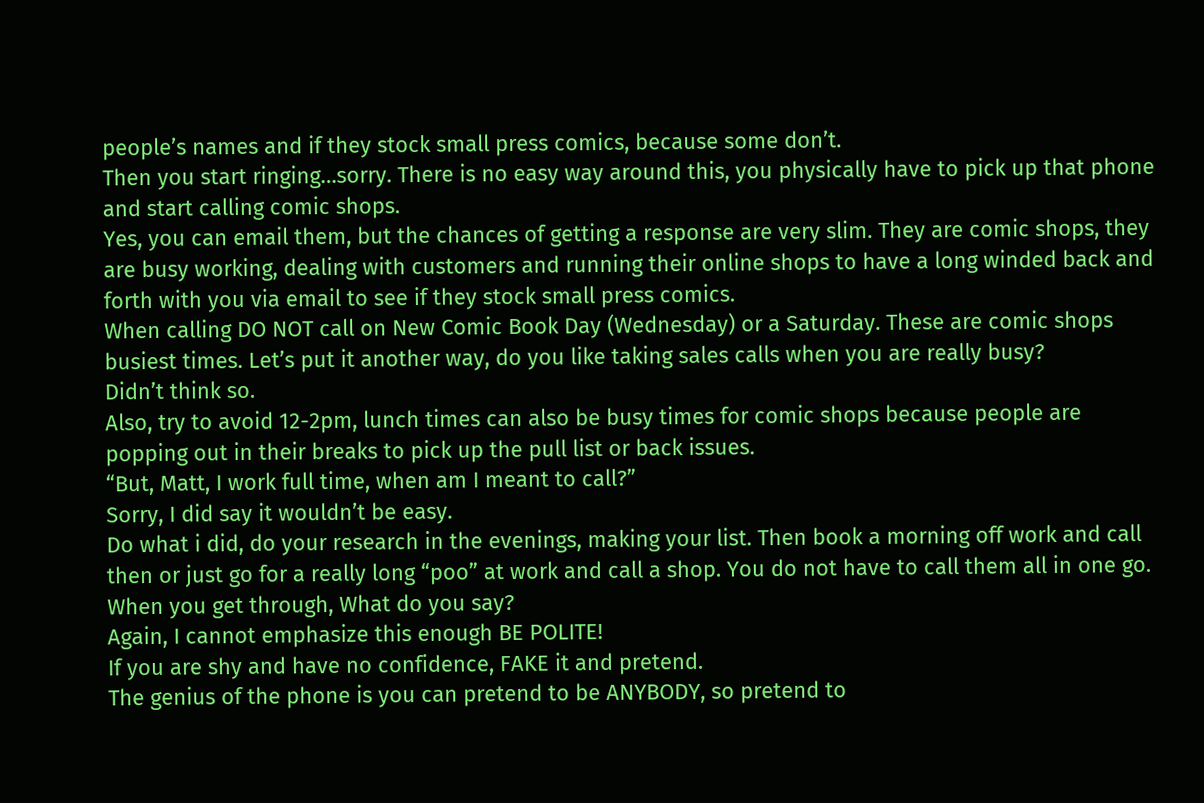people’s names and if they stock small press comics, because some don’t.
Then you start ringing…sorry. There is no easy way around this, you physically have to pick up that phone and start calling comic shops.
Yes, you can email them, but the chances of getting a response are very slim. They are comic shops, they are busy working, dealing with customers and running their online shops to have a long winded back and forth with you via email to see if they stock small press comics.
When calling DO NOT call on New Comic Book Day (Wednesday) or a Saturday. These are comic shops busiest times. Let’s put it another way, do you like taking sales calls when you are really busy?
Didn’t think so.
Also, try to avoid 12-2pm, lunch times can also be busy times for comic shops because people are popping out in their breaks to pick up the pull list or back issues.
“But, Matt, I work full time, when am I meant to call?”
Sorry, I did say it wouldn’t be easy.
Do what i did, do your research in the evenings, making your list. Then book a morning off work and call then or just go for a really long “poo” at work and call a shop. You do not have to call them all in one go.
When you get through, What do you say?
Again, I cannot emphasize this enough BE POLITE!
If you are shy and have no confidence, FAKE it and pretend.
The genius of the phone is you can pretend to be ANYBODY, so pretend to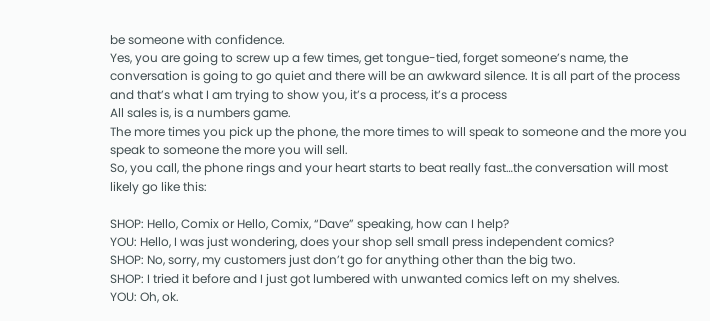be someone with confidence.
Yes, you are going to screw up a few times, get tongue-tied, forget someone’s name, the conversation is going to go quiet and there will be an awkward silence. It is all part of the process and that’s what I am trying to show you, it’s a process, it’s a process
All sales is, is a numbers game.
The more times you pick up the phone, the more times to will speak to someone and the more you speak to someone the more you will sell.
So, you call, the phone rings and your heart starts to beat really fast…the conversation will most likely go like this:

SHOP: Hello, Comix or Hello, Comix, “Dave” speaking, how can I help?
YOU: Hello, I was just wondering, does your shop sell small press independent comics?
SHOP: No, sorry, my customers just don’t go for anything other than the big two.
SHOP: I tried it before and I just got lumbered with unwanted comics left on my shelves.
YOU: Oh, ok.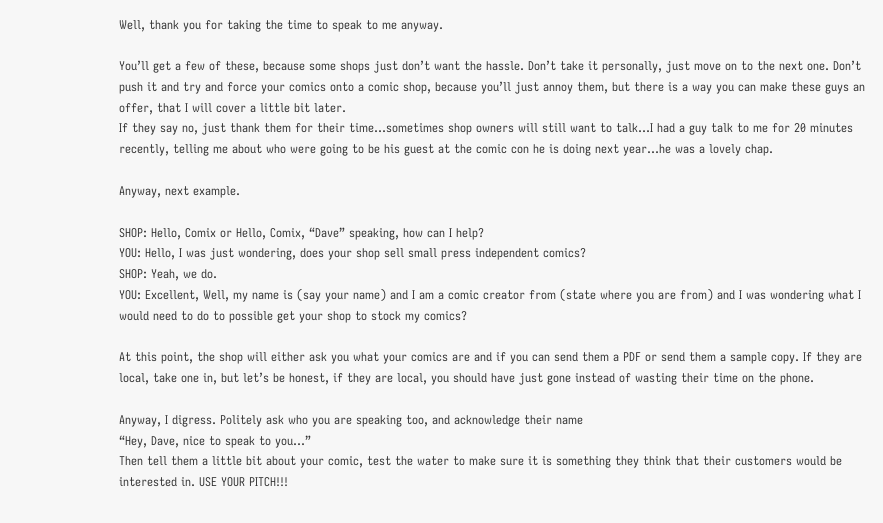Well, thank you for taking the time to speak to me anyway.

You’ll get a few of these, because some shops just don’t want the hassle. Don’t take it personally, just move on to the next one. Don’t push it and try and force your comics onto a comic shop, because you’ll just annoy them, but there is a way you can make these guys an offer, that I will cover a little bit later.
If they say no, just thank them for their time…sometimes shop owners will still want to talk…I had a guy talk to me for 20 minutes recently, telling me about who were going to be his guest at the comic con he is doing next year…he was a lovely chap.

Anyway, next example.

SHOP: Hello, Comix or Hello, Comix, “Dave” speaking, how can I help?
YOU: Hello, I was just wondering, does your shop sell small press independent comics?
SHOP: Yeah, we do.
YOU: Excellent, Well, my name is (say your name) and I am a comic creator from (state where you are from) and I was wondering what I would need to do to possible get your shop to stock my comics?

At this point, the shop will either ask you what your comics are and if you can send them a PDF or send them a sample copy. If they are local, take one in, but let’s be honest, if they are local, you should have just gone instead of wasting their time on the phone.

Anyway, I digress. Politely ask who you are speaking too, and acknowledge their name
“Hey, Dave, nice to speak to you…”
Then tell them a little bit about your comic, test the water to make sure it is something they think that their customers would be interested in. USE YOUR PITCH!!!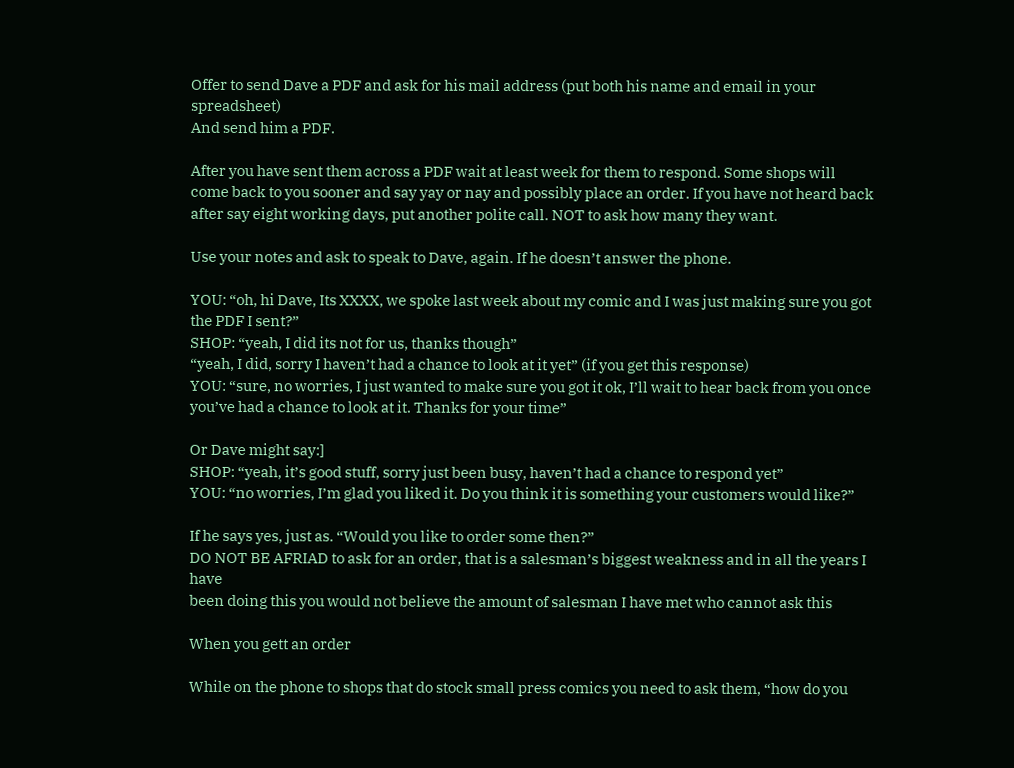Offer to send Dave a PDF and ask for his mail address (put both his name and email in your spreadsheet)
And send him a PDF.

After you have sent them across a PDF wait at least week for them to respond. Some shops will come back to you sooner and say yay or nay and possibly place an order. If you have not heard back after say eight working days, put another polite call. NOT to ask how many they want.

Use your notes and ask to speak to Dave, again. If he doesn’t answer the phone.

YOU: “oh, hi Dave, Its XXXX, we spoke last week about my comic and I was just making sure you got the PDF I sent?”
SHOP: “yeah, I did its not for us, thanks though”
“yeah, I did, sorry I haven’t had a chance to look at it yet” (if you get this response)
YOU: “sure, no worries, I just wanted to make sure you got it ok, I’ll wait to hear back from you once you’ve had a chance to look at it. Thanks for your time”

Or Dave might say:]
SHOP: “yeah, it’s good stuff, sorry just been busy, haven’t had a chance to respond yet”
YOU: “no worries, I’m glad you liked it. Do you think it is something your customers would like?”

If he says yes, just as. “Would you like to order some then?”
DO NOT BE AFRIAD to ask for an order, that is a salesman’s biggest weakness and in all the years I have
been doing this you would not believe the amount of salesman I have met who cannot ask this

When you gett an order

While on the phone to shops that do stock small press comics you need to ask them, “how do you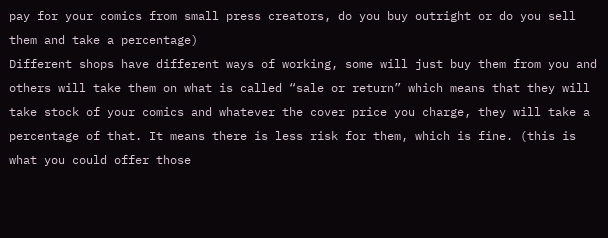pay for your comics from small press creators, do you buy outright or do you sell them and take a percentage)
Different shops have different ways of working, some will just buy them from you and others will take them on what is called “sale or return” which means that they will take stock of your comics and whatever the cover price you charge, they will take a percentage of that. It means there is less risk for them, which is fine. (this is what you could offer those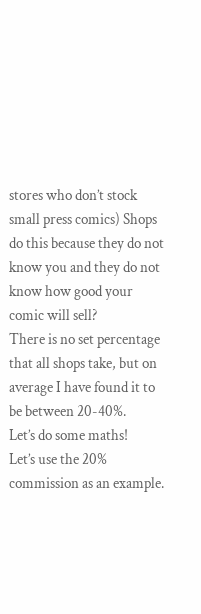stores who don’t stock small press comics) Shops do this because they do not know you and they do not know how good your comic will sell?
There is no set percentage that all shops take, but on average I have found it to be between 20-40%.
Let’s do some maths!
Let’s use the 20% commission as an example.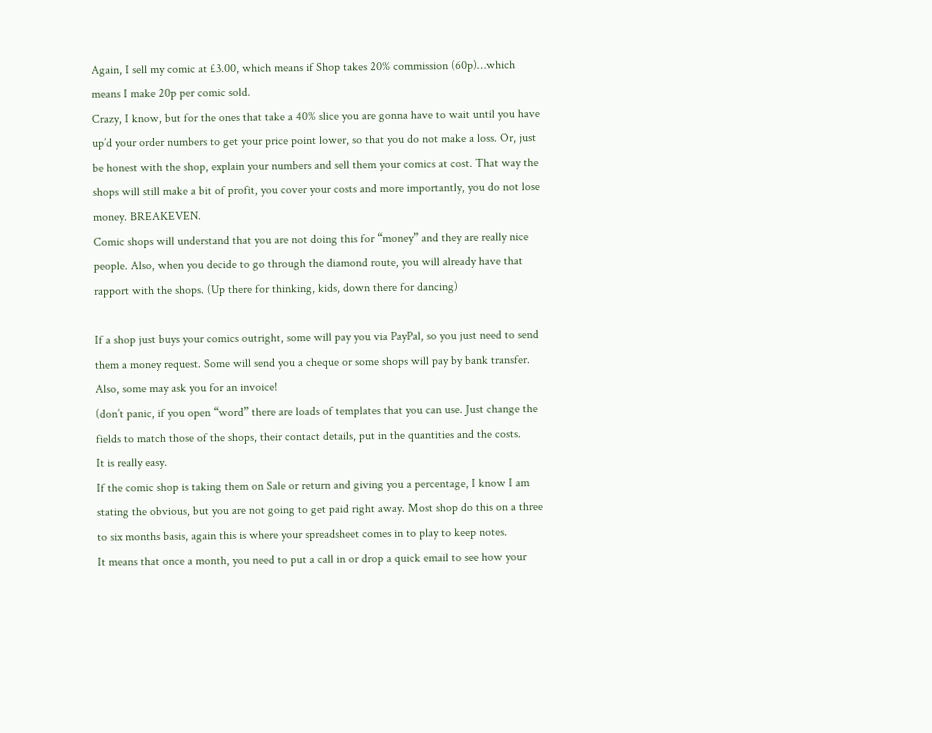Again, I sell my comic at £3.00, which means if Shop takes 20% commission (60p)…which means I make 20p per comic sold.
Crazy, I know, but for the ones that take a 40% slice you are gonna have to wait until you have up’d your order numbers to get your price point lower, so that you do not make a loss. Or, just be honest with the shop, explain your numbers and sell them your comics at cost. That way the shops will still make a bit of profit, you cover your costs and more importantly, you do not lose money. BREAKEVEN.
Comic shops will understand that you are not doing this for “money” and they are really nice people. Also, when you decide to go through the diamond route, you will already have that rapport with the shops. (Up there for thinking, kids, down there for dancing)

If a shop just buys your comics outright, some will pay you via PayPal, so you just need to send them a money request. Some will send you a cheque or some shops will pay by bank transfer.
Also, some may ask you for an invoice!
(don’t panic, if you open “word” there are loads of templates that you can use. Just change the fields to match those of the shops, their contact details, put in the quantities and the costs.
It is really easy.
If the comic shop is taking them on Sale or return and giving you a percentage, I know I am stating the obvious, but you are not going to get paid right away. Most shop do this on a three to six months basis, again this is where your spreadsheet comes in to play to keep notes.
It means that once a month, you need to put a call in or drop a quick email to see how your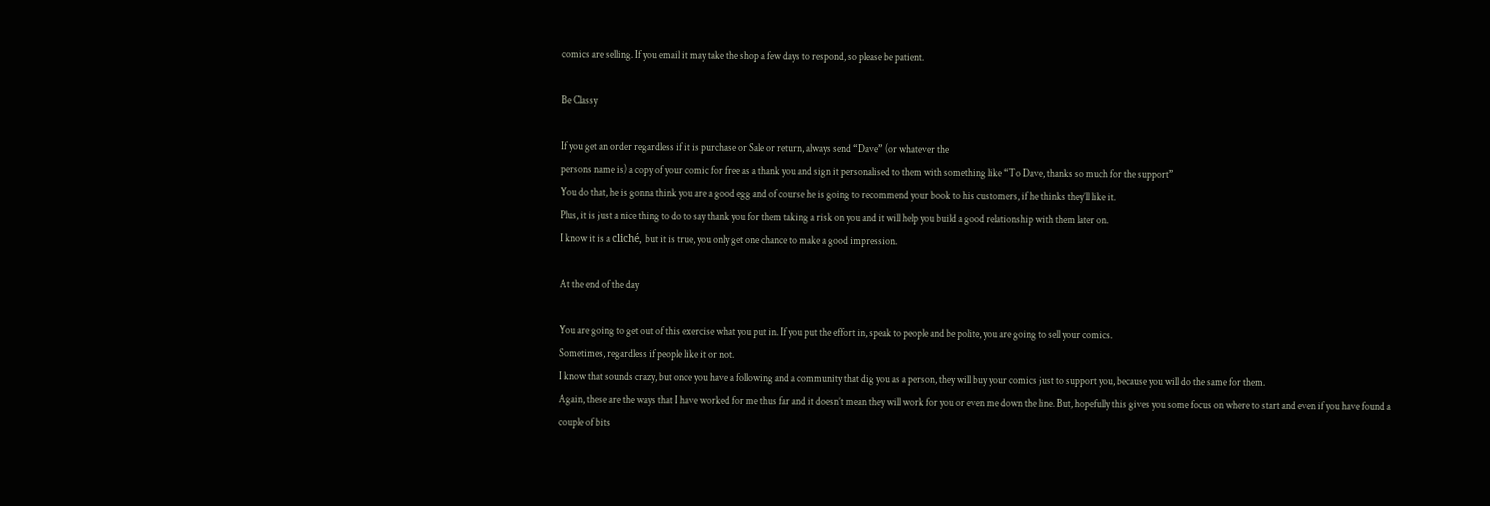comics are selling. If you email it may take the shop a few days to respond, so please be patient.

Be Classy

If you get an order regardless if it is purchase or Sale or return, always send “Dave” (or whatever the
persons name is) a copy of your comic for free as a thank you and sign it personalised to them with something like “To Dave, thanks so much for the support”
You do that, he is gonna think you are a good egg and of course he is going to recommend your book to his customers, if he thinks they’ll like it.
Plus, it is just a nice thing to do to say thank you for them taking a risk on you and it will help you build a good relationship with them later on.
I know it is a cliché, but it is true, you only get one chance to make a good impression.

At the end of the day

You are going to get out of this exercise what you put in. If you put the effort in, speak to people and be polite, you are going to sell your comics.
Sometimes, regardless if people like it or not.
I know that sounds crazy, but once you have a following and a community that dig you as a person, they will buy your comics just to support you, because you will do the same for them.
Again, these are the ways that I have worked for me thus far and it doesn’t mean they will work for you or even me down the line. But, hopefully this gives you some focus on where to start and even if you have found a couple of bits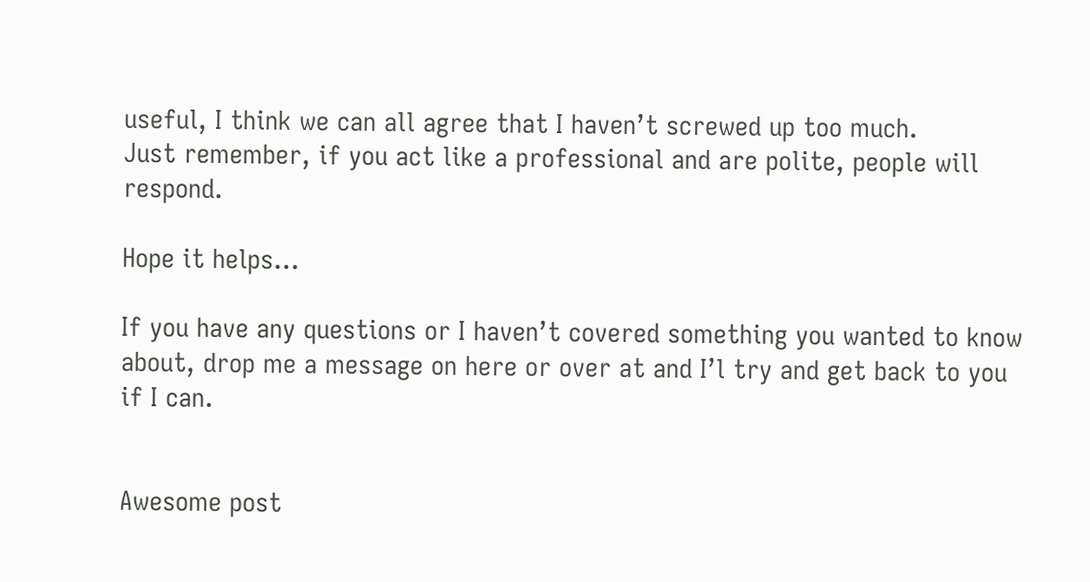useful, I think we can all agree that I haven’t screwed up too much.
Just remember, if you act like a professional and are polite, people will respond.

Hope it helps…

If you have any questions or I haven’t covered something you wanted to know about, drop me a message on here or over at and I’l try and get back to you if I can.


Awesome post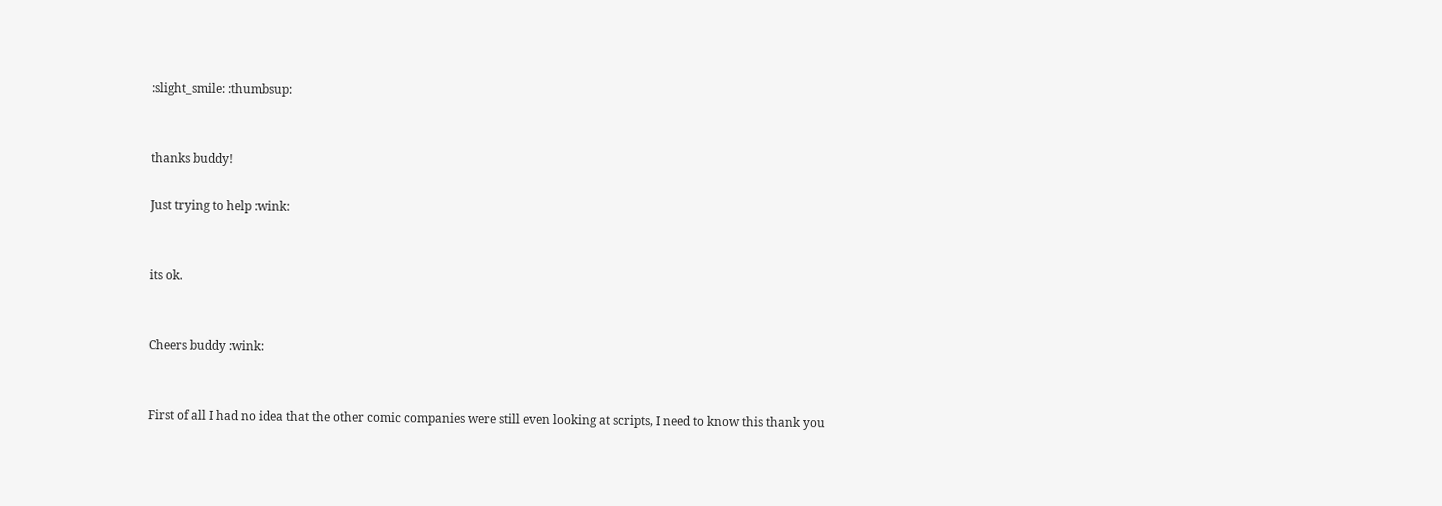:slight_smile: :thumbsup:


thanks buddy!

Just trying to help :wink:


its ok.


Cheers buddy :wink:


First of all I had no idea that the other comic companies were still even looking at scripts, I need to know this thank you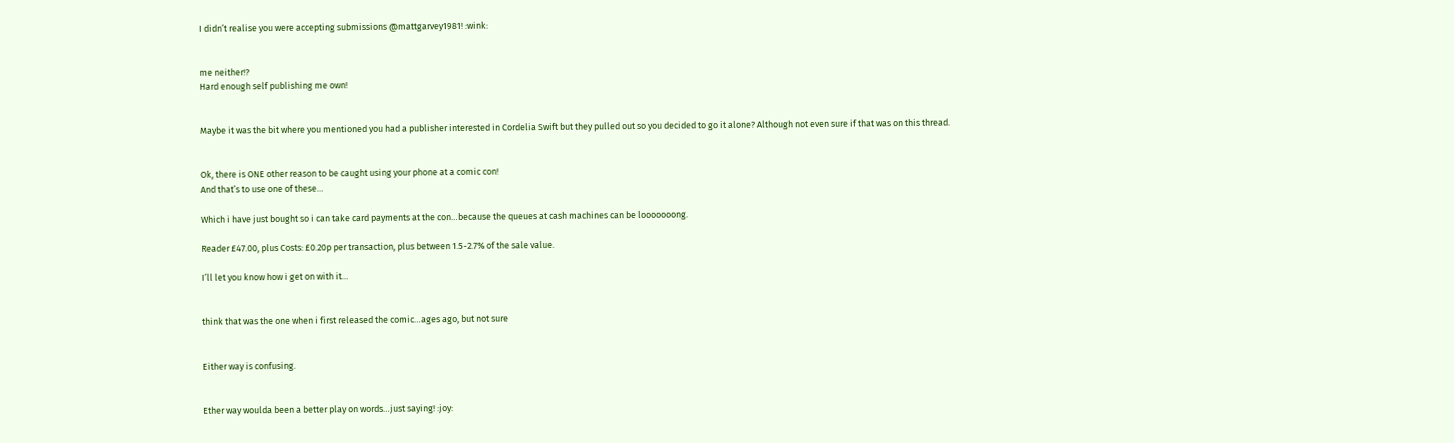I didn’t realise you were accepting submissions @mattgarvey1981! :wink:


me neither!?
Hard enough self publishing me own!


Maybe it was the bit where you mentioned you had a publisher interested in Cordelia Swift but they pulled out so you decided to go it alone? Although not even sure if that was on this thread.


Ok, there is ONE other reason to be caught using your phone at a comic con!
And that’s to use one of these…

Which i have just bought so i can take card payments at the con…because the queues at cash machines can be looooooong.

Reader £47.00, plus Costs: £0.20p per transaction, plus between 1.5-2.7% of the sale value.

I’ll let you know how i get on with it…


think that was the one when i first released the comic…ages ago, but not sure


Either way is confusing.


Ether way woulda been a better play on words…just saying! :joy: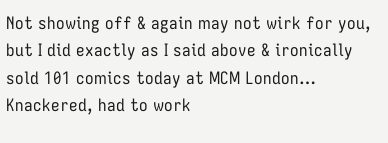Not showing off & again may not wirk for you, but I did exactly as I said above & ironically sold 101 comics today at MCM London…
Knackered, had to work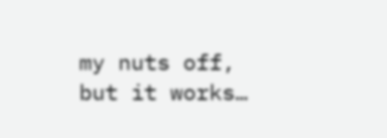my nuts off, but it works…